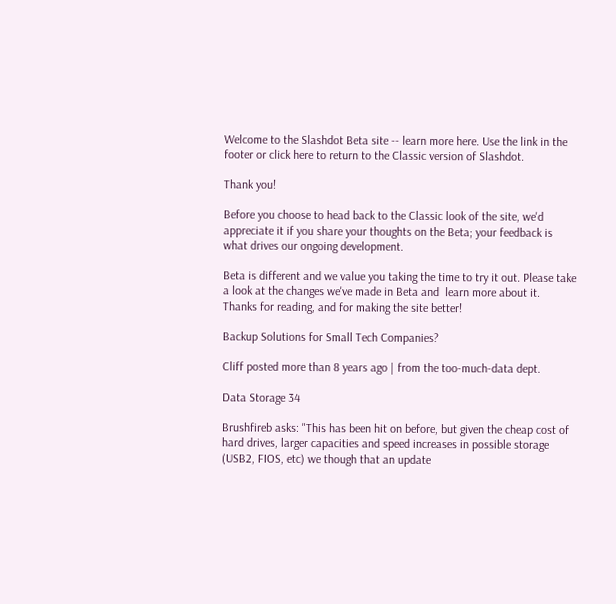Welcome to the Slashdot Beta site -- learn more here. Use the link in the footer or click here to return to the Classic version of Slashdot.

Thank you!

Before you choose to head back to the Classic look of the site, we'd appreciate it if you share your thoughts on the Beta; your feedback is what drives our ongoing development.

Beta is different and we value you taking the time to try it out. Please take a look at the changes we've made in Beta and  learn more about it. Thanks for reading, and for making the site better!

Backup Solutions for Small Tech Companies?

Cliff posted more than 8 years ago | from the too-much-data dept.

Data Storage 34

Brushfireb asks: "This has been hit on before, but given the cheap cost of hard drives, larger capacities and speed increases in possible storage (USB2, FIOS, etc) we though that an update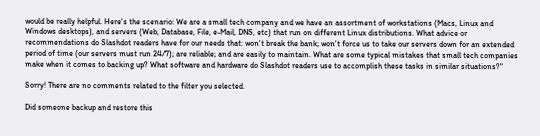would be really helpful. Here's the scenario: We are a small tech company and we have an assortment of workstations (Macs, Linux and Windows desktops), and servers (Web, Database, File, e-Mail, DNS, etc) that run on different Linux distributions. What advice or recommendations do Slashdot readers have for our needs that: won't break the bank; won't force us to take our servers down for an extended period of time (our servers must run 24/7); are reliable; and are easily to maintain. What are some typical mistakes that small tech companies make when it comes to backing up? What software and hardware do Slashdot readers use to accomplish these tasks in similar situations?"

Sorry! There are no comments related to the filter you selected.

Did someone backup and restore this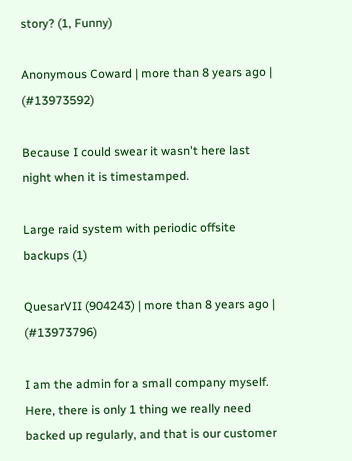story? (1, Funny)

Anonymous Coward | more than 8 years ago | (#13973592)

Because I could swear it wasn't here last night when it is timestamped.

Large raid system with periodic offsite backups (1)

QuesarVII (904243) | more than 8 years ago | (#13973796)

I am the admin for a small company myself. Here, there is only 1 thing we really need backed up regularly, and that is our customer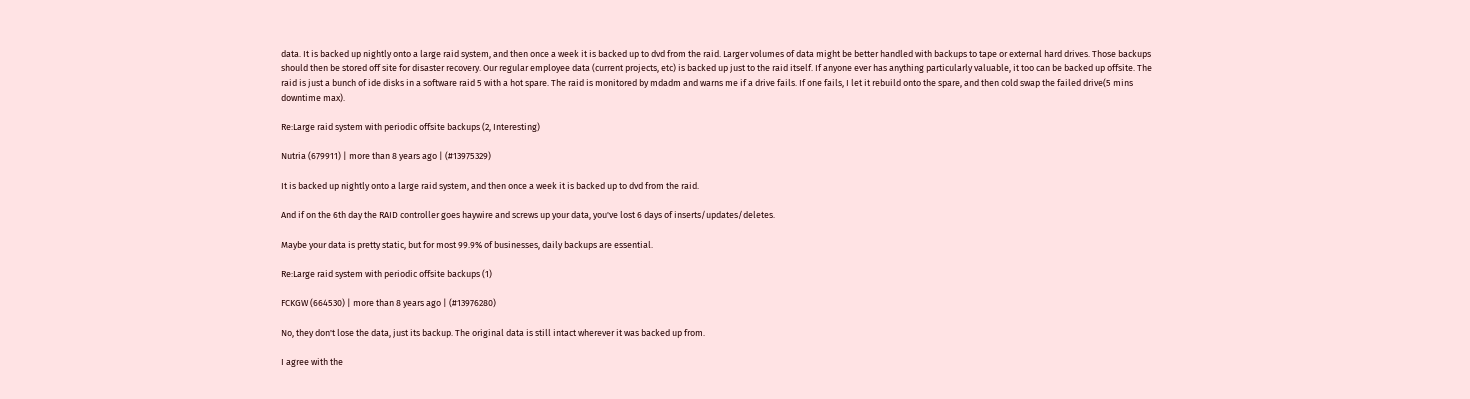data. It is backed up nightly onto a large raid system, and then once a week it is backed up to dvd from the raid. Larger volumes of data might be better handled with backups to tape or external hard drives. Those backups should then be stored off site for disaster recovery. Our regular employee data (current projects, etc) is backed up just to the raid itself. If anyone ever has anything particularly valuable, it too can be backed up offsite. The raid is just a bunch of ide disks in a software raid 5 with a hot spare. The raid is monitored by mdadm and warns me if a drive fails. If one fails, I let it rebuild onto the spare, and then cold swap the failed drive(5 mins downtime max).

Re:Large raid system with periodic offsite backups (2, Interesting)

Nutria (679911) | more than 8 years ago | (#13975329)

It is backed up nightly onto a large raid system, and then once a week it is backed up to dvd from the raid.

And if on the 6th day the RAID controller goes haywire and screws up your data, you've lost 6 days of inserts/updates/deletes.

Maybe your data is pretty static, but for most 99.9% of businesses, daily backups are essential.

Re:Large raid system with periodic offsite backups (1)

FCKGW (664530) | more than 8 years ago | (#13976280)

No, they don't lose the data, just its backup. The original data is still intact wherever it was backed up from.

I agree with the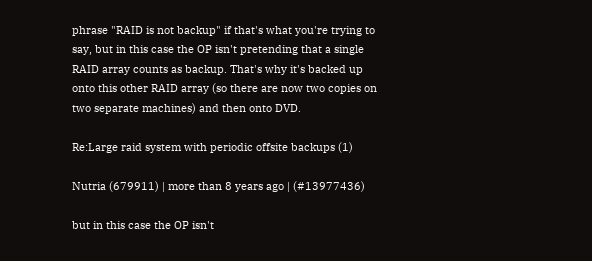phrase "RAID is not backup" if that's what you're trying to say, but in this case the OP isn't pretending that a single RAID array counts as backup. That's why it's backed up onto this other RAID array (so there are now two copies on two separate machines) and then onto DVD.

Re:Large raid system with periodic offsite backups (1)

Nutria (679911) | more than 8 years ago | (#13977436)

but in this case the OP isn't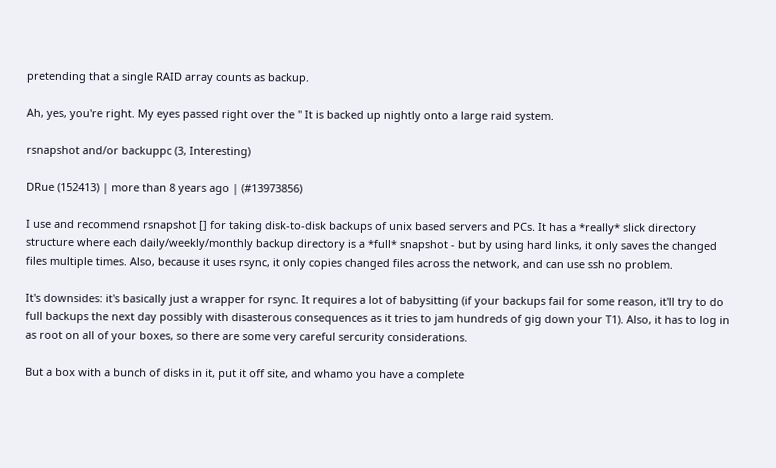pretending that a single RAID array counts as backup.

Ah, yes, you're right. My eyes passed right over the " It is backed up nightly onto a large raid system.

rsnapshot and/or backuppc (3, Interesting)

DRue (152413) | more than 8 years ago | (#13973856)

I use and recommend rsnapshot [] for taking disk-to-disk backups of unix based servers and PCs. It has a *really* slick directory structure where each daily/weekly/monthly backup directory is a *full* snapshot - but by using hard links, it only saves the changed files multiple times. Also, because it uses rsync, it only copies changed files across the network, and can use ssh no problem.

It's downsides: it's basically just a wrapper for rsync. It requires a lot of babysitting (if your backups fail for some reason, it'll try to do full backups the next day possibly with disasterous consequences as it tries to jam hundreds of gig down your T1). Also, it has to log in as root on all of your boxes, so there are some very careful sercurity considerations.

But a box with a bunch of disks in it, put it off site, and whamo you have a complete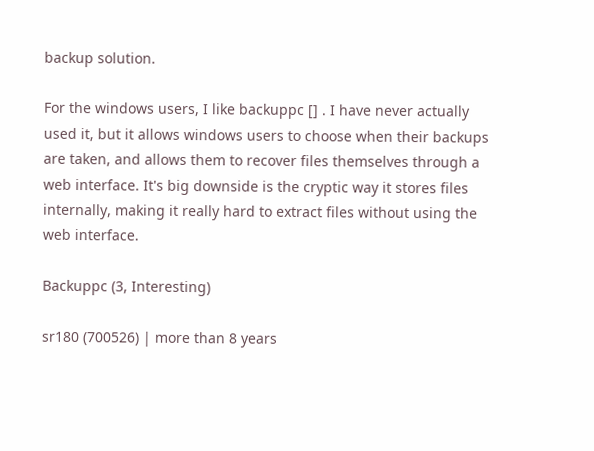backup solution.

For the windows users, I like backuppc [] . I have never actually used it, but it allows windows users to choose when their backups are taken, and allows them to recover files themselves through a web interface. It's big downside is the cryptic way it stores files internally, making it really hard to extract files without using the web interface.

Backuppc (3, Interesting)

sr180 (700526) | more than 8 years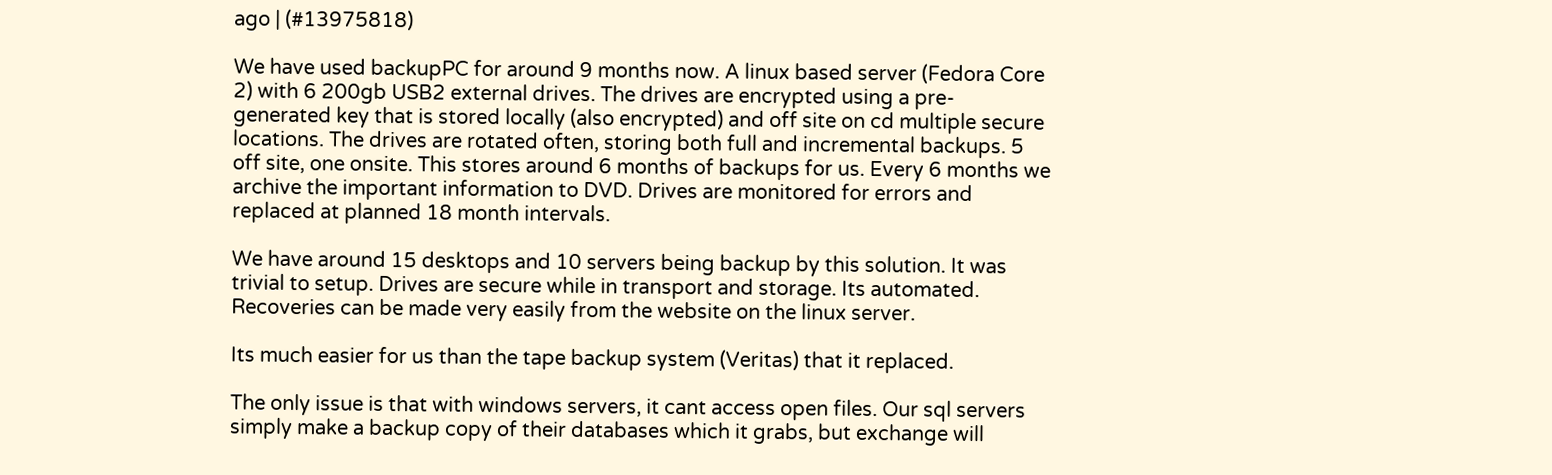ago | (#13975818)

We have used backupPC for around 9 months now. A linux based server (Fedora Core 2) with 6 200gb USB2 external drives. The drives are encrypted using a pre-generated key that is stored locally (also encrypted) and off site on cd multiple secure locations. The drives are rotated often, storing both full and incremental backups. 5 off site, one onsite. This stores around 6 months of backups for us. Every 6 months we archive the important information to DVD. Drives are monitored for errors and replaced at planned 18 month intervals.

We have around 15 desktops and 10 servers being backup by this solution. It was trivial to setup. Drives are secure while in transport and storage. Its automated. Recoveries can be made very easily from the website on the linux server.

Its much easier for us than the tape backup system (Veritas) that it replaced.

The only issue is that with windows servers, it cant access open files. Our sql servers simply make a backup copy of their databases which it grabs, but exchange will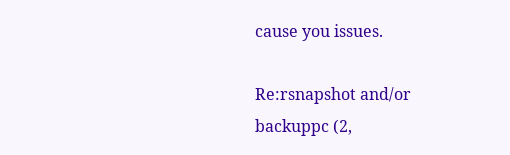cause you issues.

Re:rsnapshot and/or backuppc (2,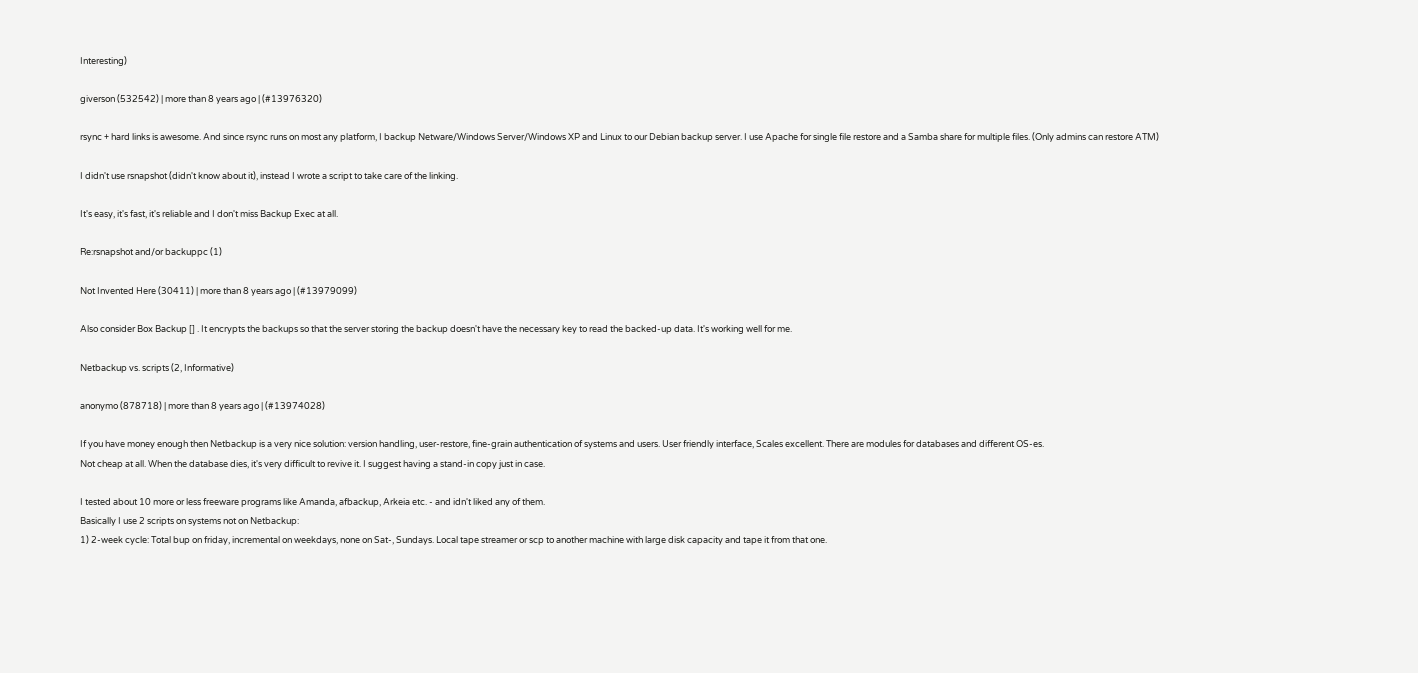Interesting)

giverson (532542) | more than 8 years ago | (#13976320)

rsync + hard links is awesome. And since rsync runs on most any platform, I backup Netware/Windows Server/Windows XP and Linux to our Debian backup server. I use Apache for single file restore and a Samba share for multiple files. (Only admins can restore ATM)

I didn't use rsnapshot (didn't know about it), instead I wrote a script to take care of the linking.

It's easy, it's fast, it's reliable and I don't miss Backup Exec at all.

Re:rsnapshot and/or backuppc (1)

Not Invented Here (30411) | more than 8 years ago | (#13979099)

Also consider Box Backup [] . It encrypts the backups so that the server storing the backup doesn't have the necessary key to read the backed-up data. It's working well for me.

Netbackup vs. scripts (2, Informative)

anonymo (878718) | more than 8 years ago | (#13974028)

If you have money enough then Netbackup is a very nice solution: version handling, user-restore, fine-grain authentication of systems and users. User friendly interface, Scales excellent. There are modules for databases and different OS-es.
Not cheap at all. When the database dies, it's very difficult to revive it. I suggest having a stand-in copy just in case.

I tested about 10 more or less freeware programs like Amanda, afbackup, Arkeia etc. - and idn't liked any of them.
Basically I use 2 scripts on systems not on Netbackup:
1) 2-week cycle: Total bup on friday, incremental on weekdays, none on Sat-, Sundays. Local tape streamer or scp to another machine with large disk capacity and tape it from that one.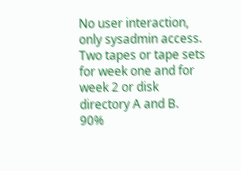No user interaction, only sysadmin access. Two tapes or tape sets for week one and for week 2 or disk directory A and B.
90%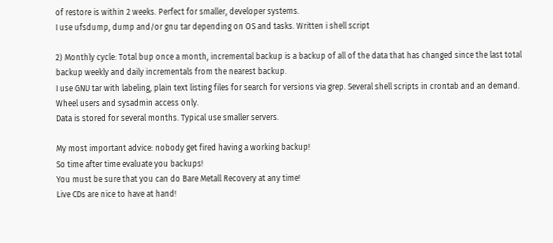of restore is within 2 weeks. Perfect for smaller, developer systems.
I use ufsdump, dump and/or gnu tar depending on OS and tasks. Written i shell script

2) Monthly cycle: Total bup once a month, incremental backup is a backup of all of the data that has changed since the last total backup weekly and daily incrementals from the nearest backup.
I use GNU tar with labeling, plain text listing files for search for versions via grep. Several shell scripts in crontab and an demand. Wheel users and sysadmin access only.
Data is stored for several months. Typical use smaller servers.

My most important advice: nobody get fired having a working backup!
So time after time evaluate you backups!
You must be sure that you can do Bare Metall Recovery at any time!
Live CDs are nice to have at hand!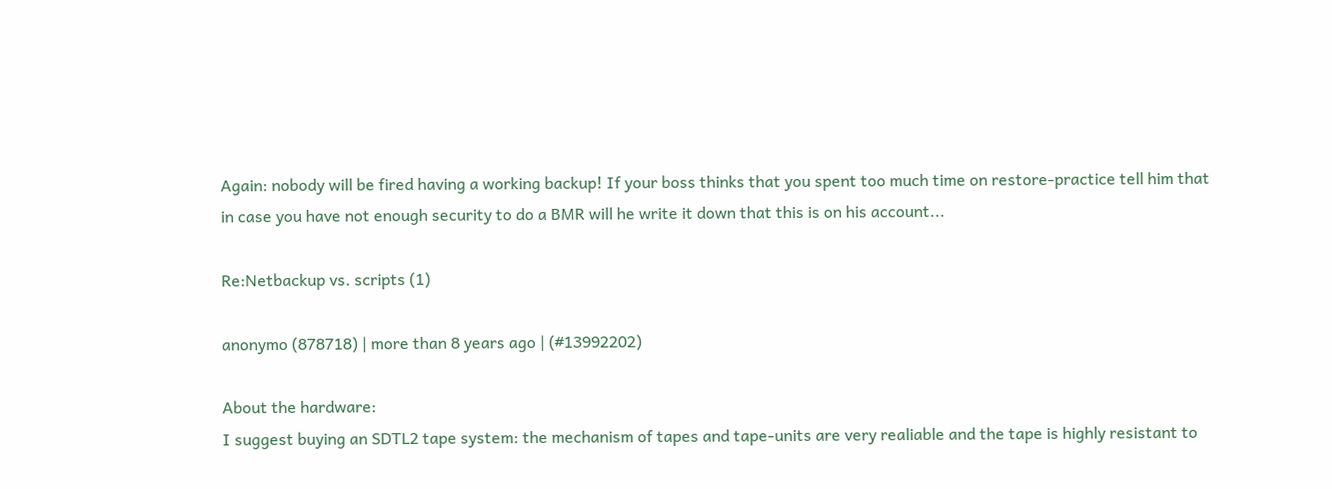Again: nobody will be fired having a working backup! If your boss thinks that you spent too much time on restore-practice tell him that in case you have not enough security to do a BMR will he write it down that this is on his account...

Re:Netbackup vs. scripts (1)

anonymo (878718) | more than 8 years ago | (#13992202)

About the hardware:
I suggest buying an SDTL2 tape system: the mechanism of tapes and tape-units are very realiable and the tape is highly resistant to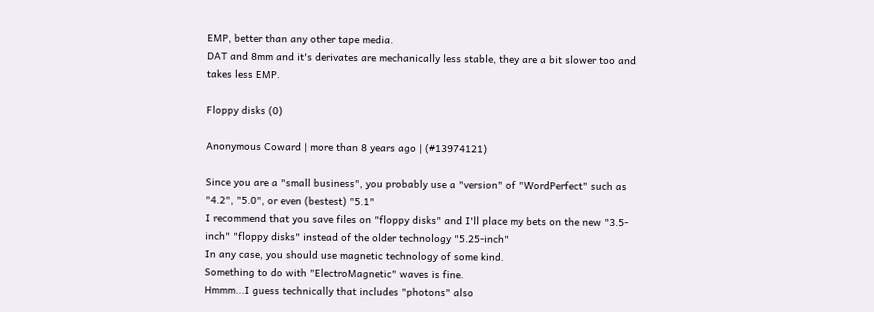EMP, better than any other tape media.
DAT and 8mm and it's derivates are mechanically less stable, they are a bit slower too and takes less EMP.

Floppy disks (0)

Anonymous Coward | more than 8 years ago | (#13974121)

Since you are a "small business", you probably use a "version" of "WordPerfect" such as "4.2", "5.0", or even (bestest) "5.1"
I recommend that you save files on "floppy disks" and I'll place my bets on the new "3.5-inch" "floppy disks" instead of the older technology "5.25-inch"
In any case, you should use magnetic technology of some kind.
Something to do with "ElectroMagnetic" waves is fine.
Hmmm...I guess technically that includes "photons" also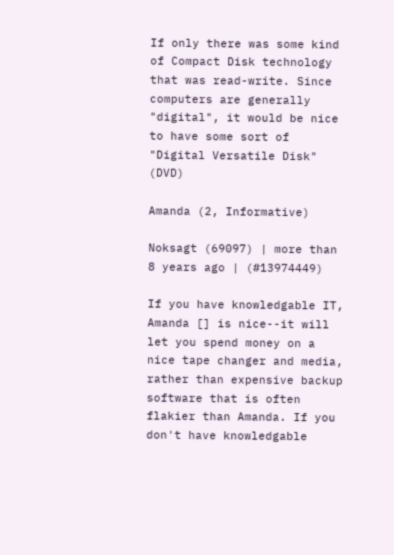If only there was some kind of Compact Disk technology that was read-write. Since computers are generally "digital", it would be nice to have some sort of "Digital Versatile Disk" (DVD)

Amanda (2, Informative)

Noksagt (69097) | more than 8 years ago | (#13974449)

If you have knowledgable IT, Amanda [] is nice--it will let you spend money on a nice tape changer and media, rather than expensive backup software that is often flakier than Amanda. If you don't have knowledgable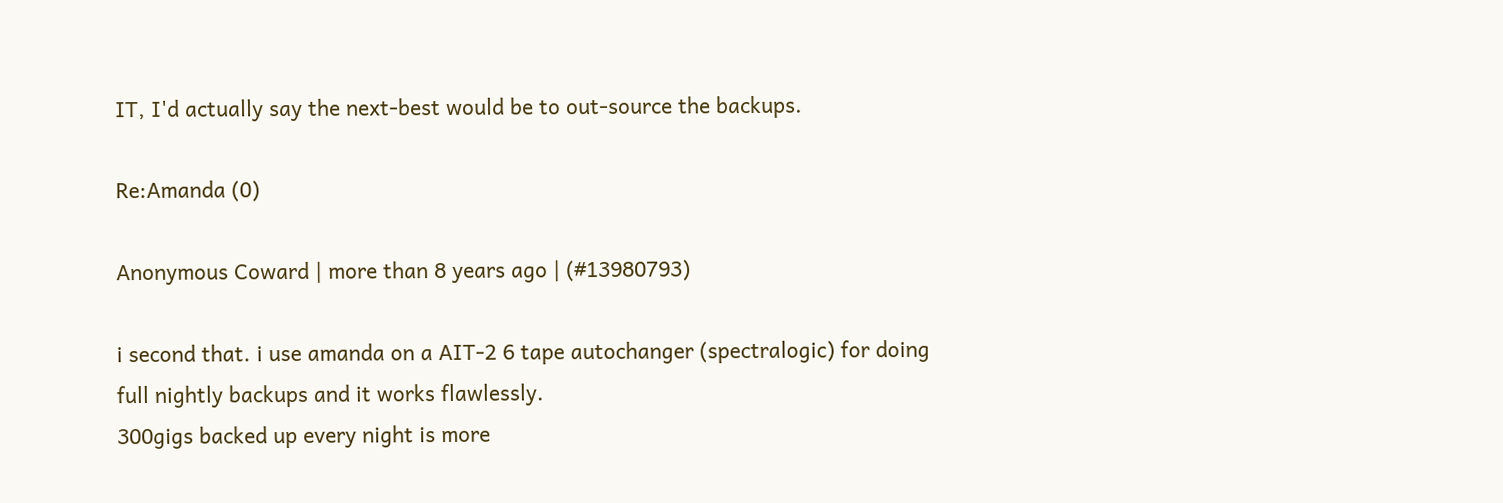IT, I'd actually say the next-best would be to out-source the backups.

Re:Amanda (0)

Anonymous Coward | more than 8 years ago | (#13980793)

i second that. i use amanda on a AIT-2 6 tape autochanger (spectralogic) for doing full nightly backups and it works flawlessly.
300gigs backed up every night is more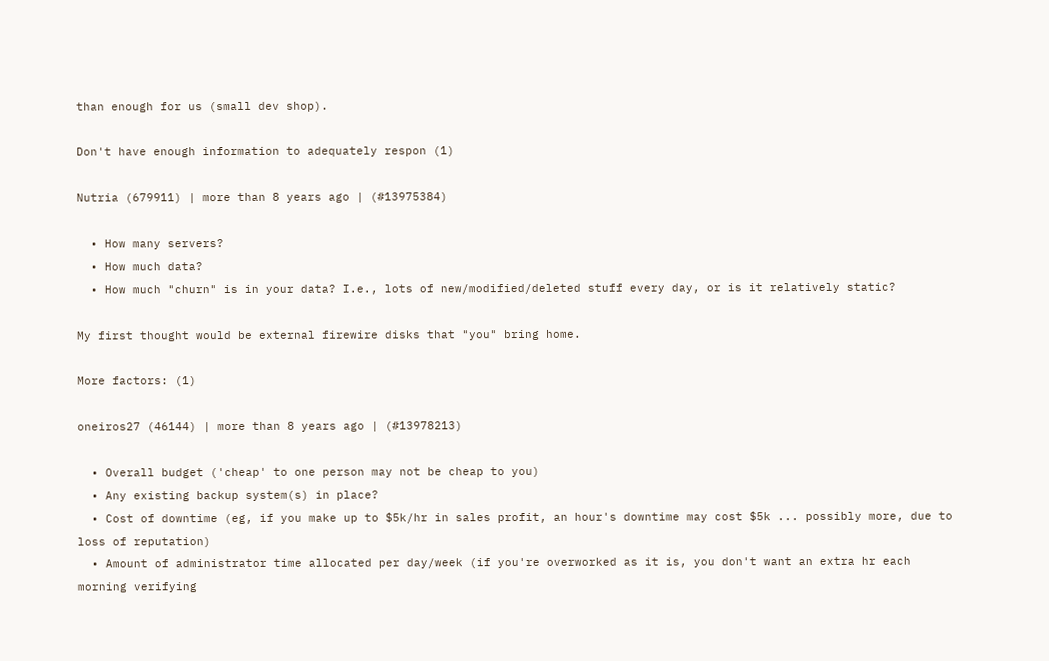than enough for us (small dev shop).

Don't have enough information to adequately respon (1)

Nutria (679911) | more than 8 years ago | (#13975384)

  • How many servers?
  • How much data?
  • How much "churn" is in your data? I.e., lots of new/modified/deleted stuff every day, or is it relatively static?

My first thought would be external firewire disks that "you" bring home.

More factors: (1)

oneiros27 (46144) | more than 8 years ago | (#13978213)

  • Overall budget ('cheap' to one person may not be cheap to you)
  • Any existing backup system(s) in place?
  • Cost of downtime (eg, if you make up to $5k/hr in sales profit, an hour's downtime may cost $5k ... possibly more, due to loss of reputation)
  • Amount of administrator time allocated per day/week (if you're overworked as it is, you don't want an extra hr each morning verifying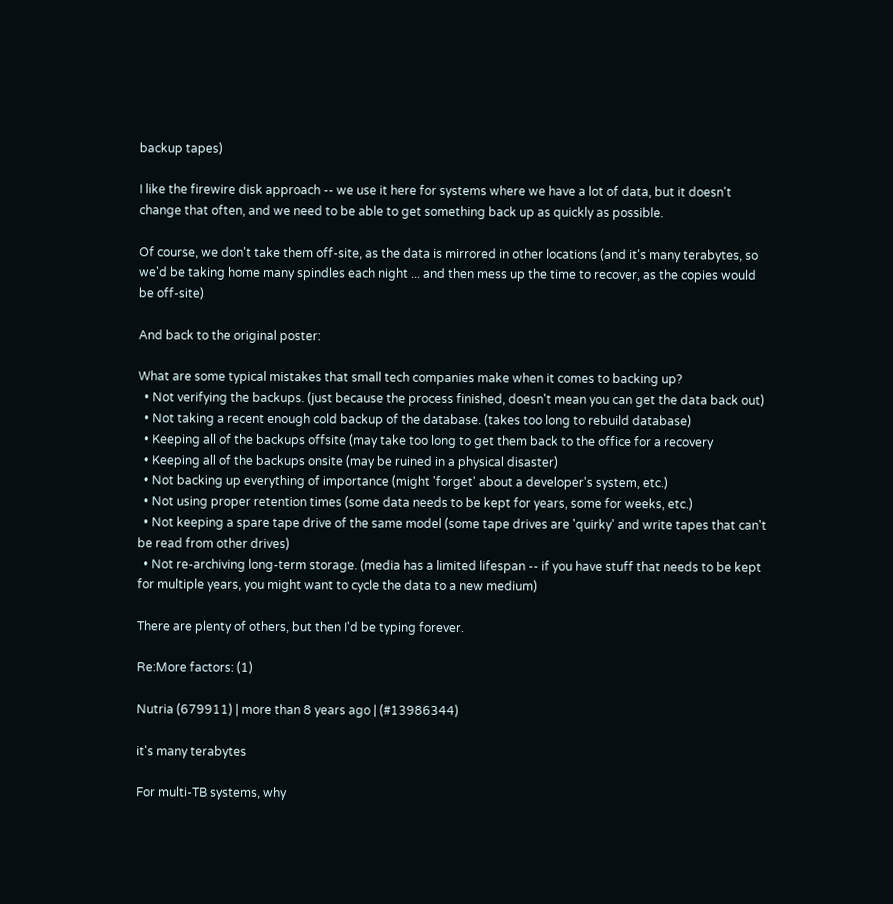backup tapes)

I like the firewire disk approach -- we use it here for systems where we have a lot of data, but it doesn't change that often, and we need to be able to get something back up as quickly as possible.

Of course, we don't take them off-site, as the data is mirrored in other locations (and it's many terabytes, so we'd be taking home many spindles each night ... and then mess up the time to recover, as the copies would be off-site)

And back to the original poster:

What are some typical mistakes that small tech companies make when it comes to backing up?
  • Not verifying the backups. (just because the process finished, doesn't mean you can get the data back out)
  • Not taking a recent enough cold backup of the database. (takes too long to rebuild database)
  • Keeping all of the backups offsite (may take too long to get them back to the office for a recovery
  • Keeping all of the backups onsite (may be ruined in a physical disaster)
  • Not backing up everything of importance (might 'forget' about a developer's system, etc.)
  • Not using proper retention times (some data needs to be kept for years, some for weeks, etc.)
  • Not keeping a spare tape drive of the same model (some tape drives are 'quirky' and write tapes that can't be read from other drives)
  • Not re-archiving long-term storage. (media has a limited lifespan -- if you have stuff that needs to be kept for multiple years, you might want to cycle the data to a new medium)

There are plenty of others, but then I'd be typing forever.

Re:More factors: (1)

Nutria (679911) | more than 8 years ago | (#13986344)

it's many terabytes

For multi-TB systems, why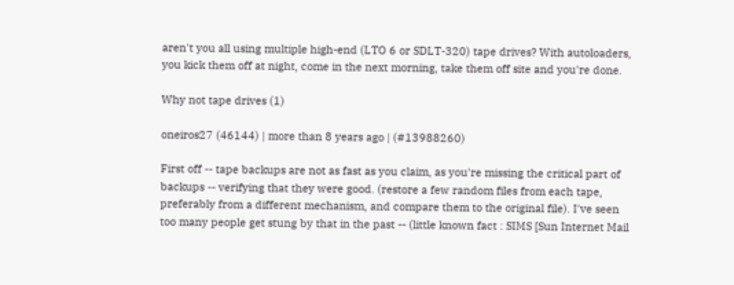aren't you all using multiple high-end (LTO 6 or SDLT-320) tape drives? With autoloaders, you kick them off at night, come in the next morning, take them off site and you're done.

Why not tape drives (1)

oneiros27 (46144) | more than 8 years ago | (#13988260)

First off -- tape backups are not as fast as you claim, as you're missing the critical part of backups -- verifying that they were good. (restore a few random files from each tape, preferably from a different mechanism, and compare them to the original file). I've seen too many people get stung by that in the past -- (little known fact : SIMS [Sun Internet Mail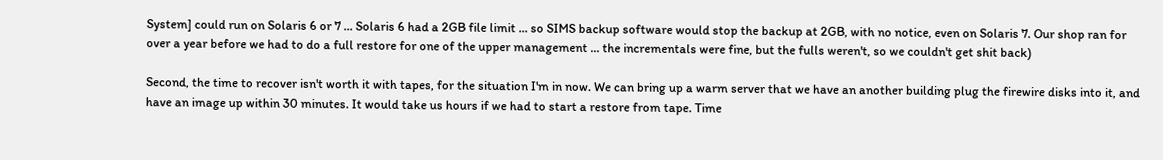System] could run on Solaris 6 or 7 ... Solaris 6 had a 2GB file limit ... so SIMS backup software would stop the backup at 2GB, with no notice, even on Solaris 7. Our shop ran for over a year before we had to do a full restore for one of the upper management ... the incrementals were fine, but the fulls weren't, so we couldn't get shit back)

Second, the time to recover isn't worth it with tapes, for the situation I'm in now. We can bring up a warm server that we have an another building plug the firewire disks into it, and have an image up within 30 minutes. It would take us hours if we had to start a restore from tape. Time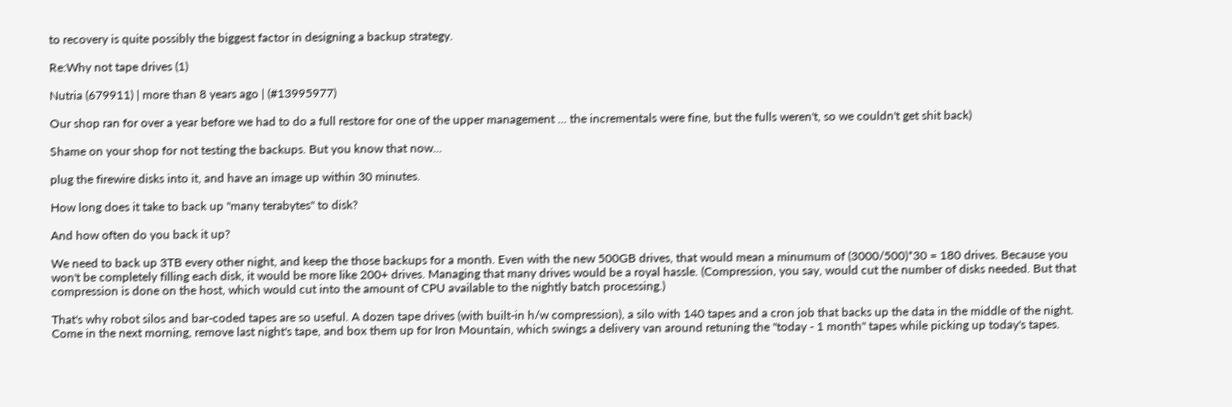to recovery is quite possibly the biggest factor in designing a backup strategy.

Re:Why not tape drives (1)

Nutria (679911) | more than 8 years ago | (#13995977)

Our shop ran for over a year before we had to do a full restore for one of the upper management ... the incrementals were fine, but the fulls weren't, so we couldn't get shit back)

Shame on your shop for not testing the backups. But you know that now...

plug the firewire disks into it, and have an image up within 30 minutes.

How long does it take to back up "many terabytes" to disk?

And how often do you back it up?

We need to back up 3TB every other night, and keep the those backups for a month. Even with the new 500GB drives, that would mean a minumum of (3000/500)*30 = 180 drives. Because you won't be completely filling each disk, it would be more like 200+ drives. Managing that many drives would be a royal hassle. (Compression, you say, would cut the number of disks needed. But that compression is done on the host, which would cut into the amount of CPU available to the nightly batch processing.)

That's why robot silos and bar-coded tapes are so useful. A dozen tape drives (with built-in h/w compression), a silo with 140 tapes and a cron job that backs up the data in the middle of the night. Come in the next morning, remove last night's tape, and box them up for Iron Mountain, which swings a delivery van around retuning the "today - 1 month" tapes while picking up today's tapes.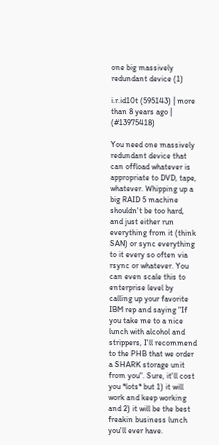one big massively redundant device (1)

i.r.id10t (595143) | more than 8 years ago | (#13975418)

You need one massively redundant device that can offload whatever is appropriate to DVD, tape, whatever. Whipping up a big RAID 5 machine shouldn't be too hard, and just either run everything from it (think SAN) or sync everything to it every so often via rsync or whatever. You can even scale this to enterprise level by calling up your favorite IBM rep and saying "If you take me to a nice lunch with alcohol and strippers, I'll recommend to the PHB that we order a SHARK storage unit from you". Sure, it'll cost you *lots* but 1) it will work and keep working and 2) it will be the best freakin business lunch you'll ever have.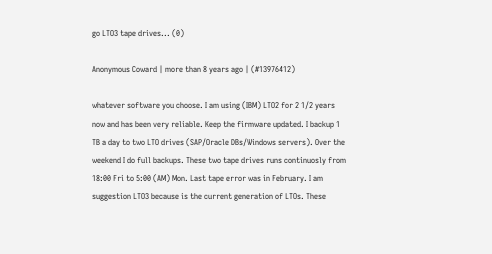go LTO3 tape drives... (0)

Anonymous Coward | more than 8 years ago | (#13976412)

whatever software you choose. I am using (IBM) LTO2 for 2 1/2 years now and has been very reliable. Keep the firmware updated. I backup 1 TB a day to two LTO drives (SAP/Oracle DBs/Windows servers). Over the weekend I do full backups. These two tape drives runs continuosly from 18:00 Fri to 5:00 (AM) Mon. Last tape error was in February. I am suggestion LTO3 because is the current generation of LTOs. These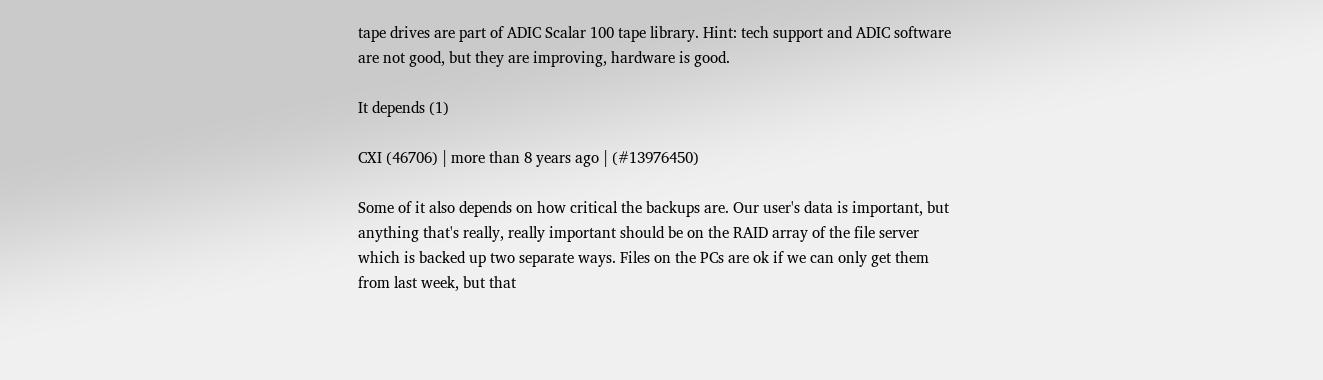tape drives are part of ADIC Scalar 100 tape library. Hint: tech support and ADIC software are not good, but they are improving, hardware is good.

It depends (1)

CXI (46706) | more than 8 years ago | (#13976450)

Some of it also depends on how critical the backups are. Our user's data is important, but anything that's really, really important should be on the RAID array of the file server which is backed up two separate ways. Files on the PCs are ok if we can only get them from last week, but that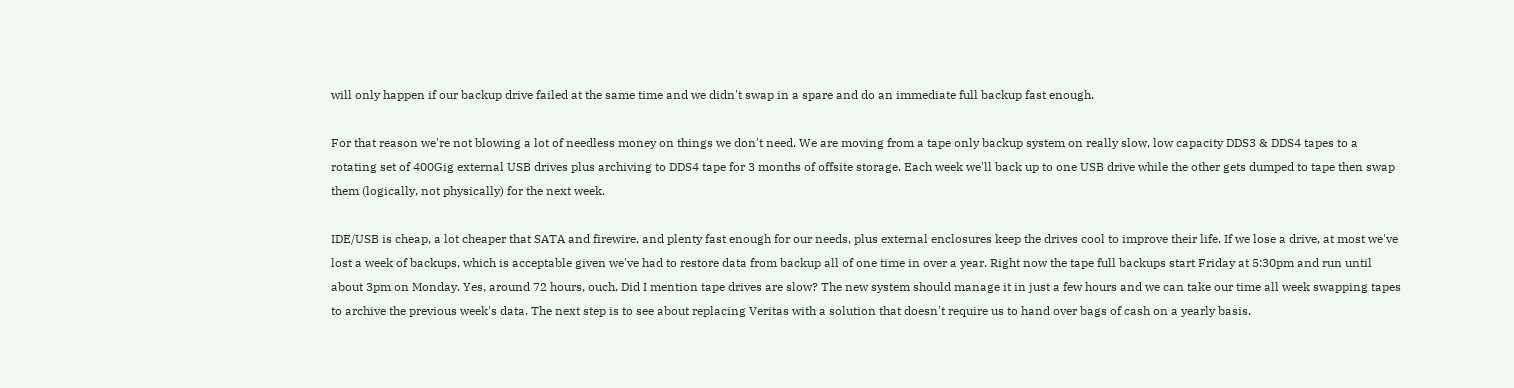will only happen if our backup drive failed at the same time and we didn't swap in a spare and do an immediate full backup fast enough.

For that reason we're not blowing a lot of needless money on things we don't need. We are moving from a tape only backup system on really slow, low capacity DDS3 & DDS4 tapes to a rotating set of 400Gig external USB drives plus archiving to DDS4 tape for 3 months of offsite storage. Each week we'll back up to one USB drive while the other gets dumped to tape then swap them (logically, not physically) for the next week.

IDE/USB is cheap, a lot cheaper that SATA and firewire, and plenty fast enough for our needs, plus external enclosures keep the drives cool to improve their life. If we lose a drive, at most we've lost a week of backups, which is acceptable given we've had to restore data from backup all of one time in over a year. Right now the tape full backups start Friday at 5:30pm and run until about 3pm on Monday. Yes, around 72 hours, ouch. Did I mention tape drives are slow? The new system should manage it in just a few hours and we can take our time all week swapping tapes to archive the previous week's data. The next step is to see about replacing Veritas with a solution that doesn't require us to hand over bags of cash on a yearly basis.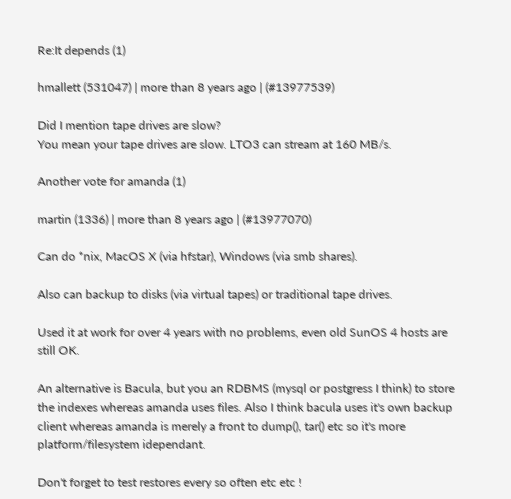Re:It depends (1)

hmallett (531047) | more than 8 years ago | (#13977539)

Did I mention tape drives are slow?
You mean your tape drives are slow. LTO3 can stream at 160 MB/s.

Another vote for amanda (1)

martin (1336) | more than 8 years ago | (#13977070)

Can do *nix, MacOS X (via hfstar), Windows (via smb shares).

Also can backup to disks (via virtual tapes) or traditional tape drives.

Used it at work for over 4 years with no problems, even old SunOS 4 hosts are still OK.

An alternative is Bacula, but you an RDBMS (mysql or postgress I think) to store the indexes whereas amanda uses files. Also I think bacula uses it's own backup client whereas amanda is merely a front to dump(), tar() etc so it's more platform/filesystem idependant.

Don't forget to test restores every so often etc etc !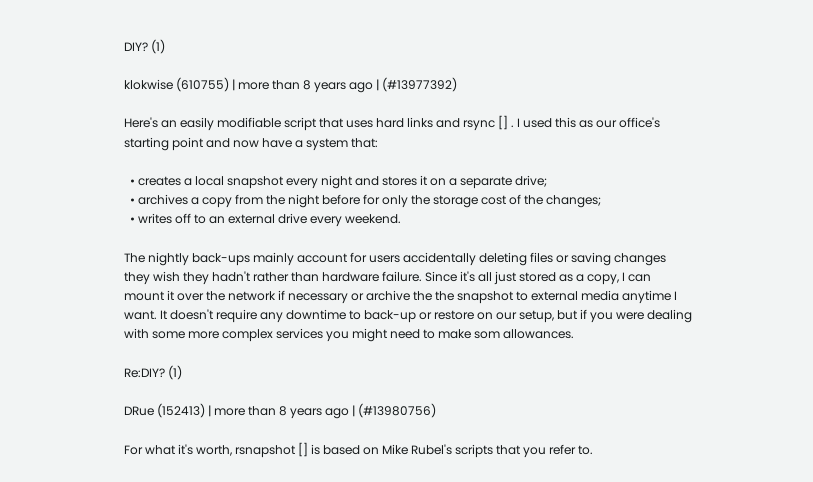DIY? (1)

klokwise (610755) | more than 8 years ago | (#13977392)

Here's an easily modifiable script that uses hard links and rsync [] . I used this as our office's starting point and now have a system that:

  • creates a local snapshot every night and stores it on a separate drive;
  • archives a copy from the night before for only the storage cost of the changes;
  • writes off to an external drive every weekend.

The nightly back-ups mainly account for users accidentally deleting files or saving changes they wish they hadn't rather than hardware failure. Since it's all just stored as a copy, I can mount it over the network if necessary or archive the the snapshot to external media anytime I want. It doesn't require any downtime to back-up or restore on our setup, but if you were dealing with some more complex services you might need to make som allowances.

Re:DIY? (1)

DRue (152413) | more than 8 years ago | (#13980756)

For what it's worth, rsnapshot [] is based on Mike Rubel's scripts that you refer to.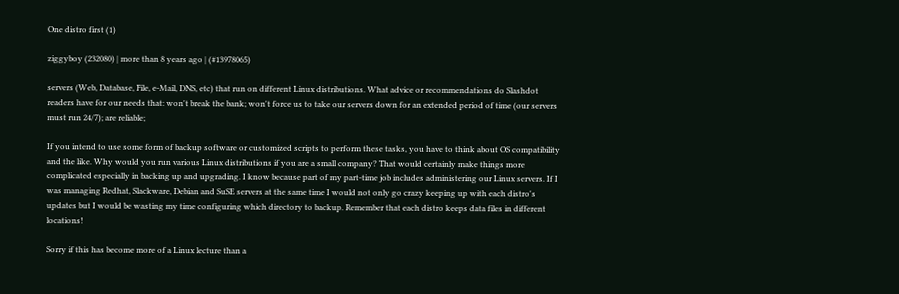One distro first (1)

ziggyboy (232080) | more than 8 years ago | (#13978065)

servers (Web, Database, File, e-Mail, DNS, etc) that run on different Linux distributions. What advice or recommendations do Slashdot readers have for our needs that: won't break the bank; won't force us to take our servers down for an extended period of time (our servers must run 24/7); are reliable;

If you intend to use some form of backup software or customized scripts to perform these tasks, you have to think about OS compatibility and the like. Why would you run various Linux distributions if you are a small company? That would certainly make things more complicated especially in backing up and upgrading. I know because part of my part-time job includes administering our Linux servers. If I was managing Redhat, Slackware, Debian and SuSE servers at the same time I would not only go crazy keeping up with each distro's updates but I would be wasting my time configuring which directory to backup. Remember that each distro keeps data files in different locations!

Sorry if this has become more of a Linux lecture than a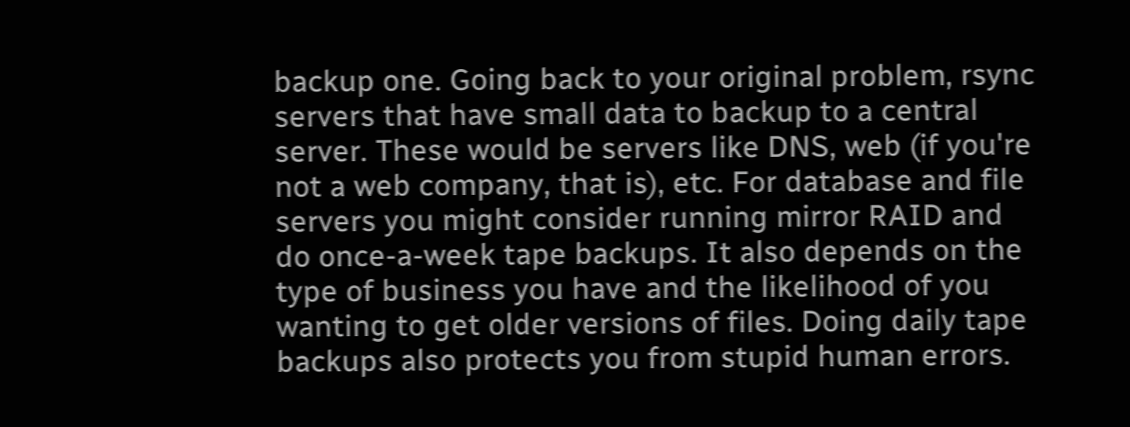backup one. Going back to your original problem, rsync servers that have small data to backup to a central server. These would be servers like DNS, web (if you're not a web company, that is), etc. For database and file servers you might consider running mirror RAID and do once-a-week tape backups. It also depends on the type of business you have and the likelihood of you wanting to get older versions of files. Doing daily tape backups also protects you from stupid human errors.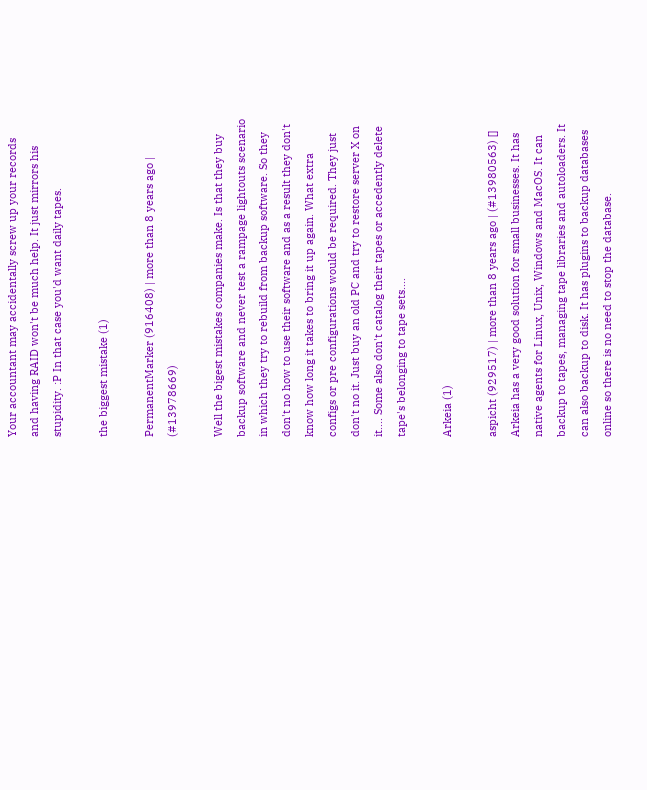Your accountant may accidentally screw up your records and having RAID won't be much help. It just mirrors his stupidity. :P In that case you'd want daily tapes.

the biggest mistake (1)

PermanentMarker (916408) | more than 8 years ago | (#13978669)

Well the bigest mistakes companies make. Is that they buy backup software and never test a rampage lightouts scenario in which they try to rebuild from backup software. So they don't no how to use their software and as a result they don't know how long it takes to bring it up again. What extra configs or pre configurations would be required. They just don't no it. Just buy an old PC and try to restore server X on it.... Some also don't catalog their tapes or accedently delete tape's belonging to tape sets....

Arkeia (1)

aspicht (929517) | more than 8 years ago | (#13980563) []
Arkeia has a very good solution for small businesses. It has native agents for Linux, Unix, Windows and MacOS. It can backup to tapes, managing tape libraries and autoloaders. It can also backup to disk. It has plugins to backup databases online so there is no need to stop the database.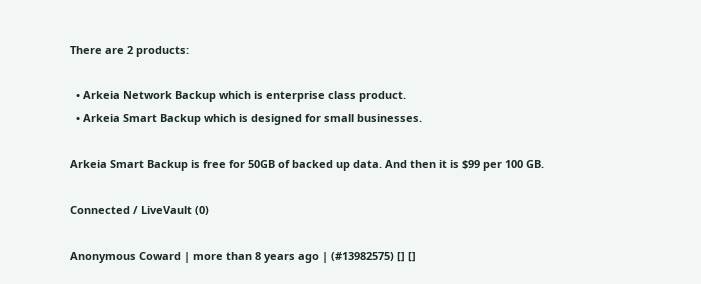There are 2 products:

  • Arkeia Network Backup which is enterprise class product.
  • Arkeia Smart Backup which is designed for small businesses.

Arkeia Smart Backup is free for 50GB of backed up data. And then it is $99 per 100 GB.

Connected / LiveVault (0)

Anonymous Coward | more than 8 years ago | (#13982575) [] []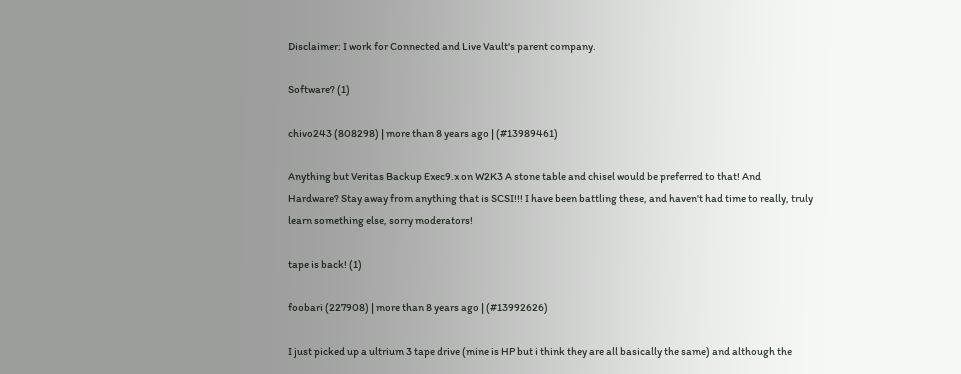Disclaimer: I work for Connected and Live Vault's parent company.

Software? (1)

chivo243 (808298) | more than 8 years ago | (#13989461)

Anything but Veritas Backup Exec9.x on W2K3 A stone table and chisel would be preferred to that! And Hardware? Stay away from anything that is SCSI!!! I have been battling these, and haven't had time to really, truly learn something else, sorry moderators!

tape is back! (1)

foobari (227908) | more than 8 years ago | (#13992626)

I just picked up a ultrium 3 tape drive (mine is HP but i think they are all basically the same) and although the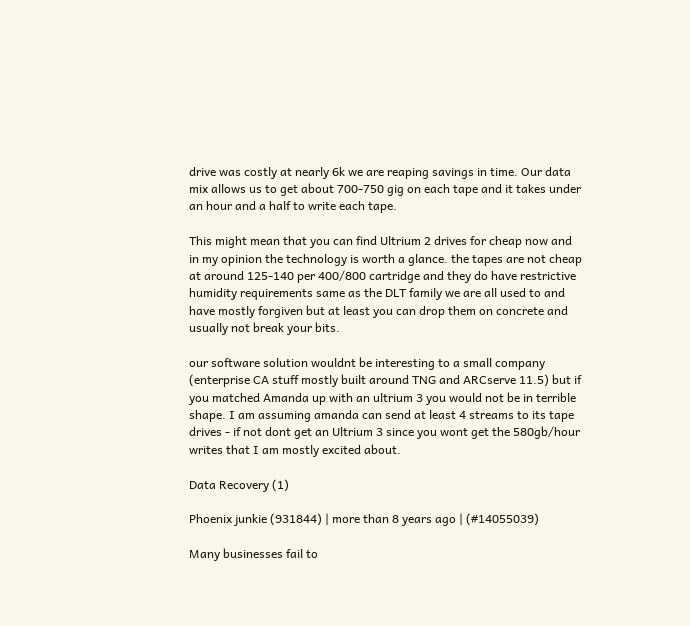drive was costly at nearly 6k we are reaping savings in time. Our data mix allows us to get about 700-750 gig on each tape and it takes under an hour and a half to write each tape.

This might mean that you can find Ultrium 2 drives for cheap now and in my opinion the technology is worth a glance. the tapes are not cheap at around 125-140 per 400/800 cartridge and they do have restrictive humidity requirements same as the DLT family we are all used to and have mostly forgiven but at least you can drop them on concrete and usually not break your bits.

our software solution wouldnt be interesting to a small company (enterprise CA stuff mostly built around TNG and ARCserve 11.5) but if you matched Amanda up with an ultrium 3 you would not be in terrible shape. I am assuming amanda can send at least 4 streams to its tape drives - if not dont get an Ultrium 3 since you wont get the 580gb/hour writes that I am mostly excited about.

Data Recovery (1)

Phoenix junkie (931844) | more than 8 years ago | (#14055039)

Many businesses fail to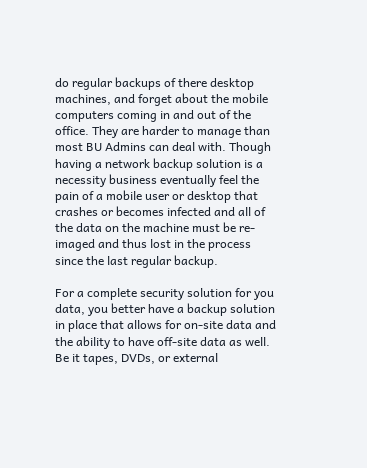do regular backups of there desktop machines, and forget about the mobile computers coming in and out of the office. They are harder to manage than most BU Admins can deal with. Though having a network backup solution is a necessity business eventually feel the pain of a mobile user or desktop that crashes or becomes infected and all of the data on the machine must be re-imaged and thus lost in the process since the last regular backup.

For a complete security solution for you data, you better have a backup solution in place that allows for on-site data and the ability to have off-site data as well. Be it tapes, DVDs, or external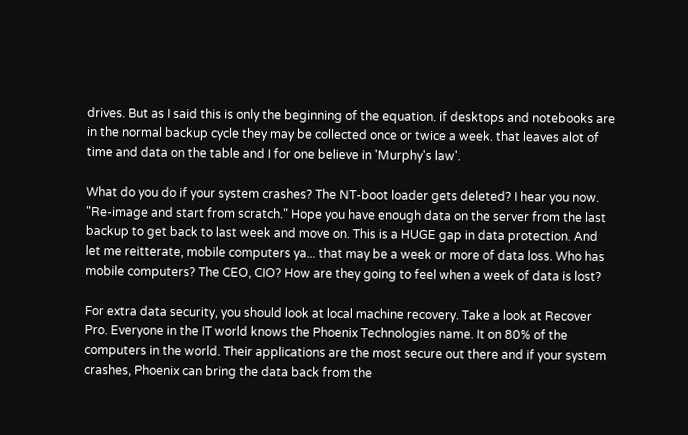drives. But as I said this is only the beginning of the equation. if desktops and notebooks are in the normal backup cycle they may be collected once or twice a week. that leaves alot of time and data on the table and I for one believe in 'Murphy's law'.

What do you do if your system crashes? The NT-boot loader gets deleted? I hear you now. "Re-image and start from scratch." Hope you have enough data on the server from the last backup to get back to last week and move on. This is a HUGE gap in data protection. And let me reitterate, mobile computers ya... that may be a week or more of data loss. Who has mobile computers? The CEO, CIO? How are they going to feel when a week of data is lost?

For extra data security, you should look at local machine recovery. Take a look at Recover Pro. Everyone in the IT world knows the Phoenix Technologies name. It on 80% of the computers in the world. Their applications are the most secure out there and if your system crashes, Phoenix can bring the data back from the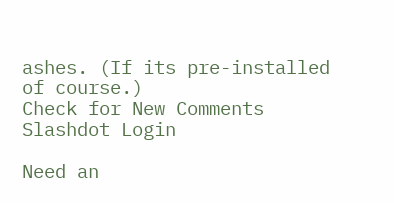ashes. (If its pre-installed of course.)
Check for New Comments
Slashdot Login

Need an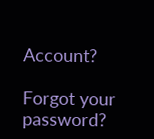Account?

Forgot your password?